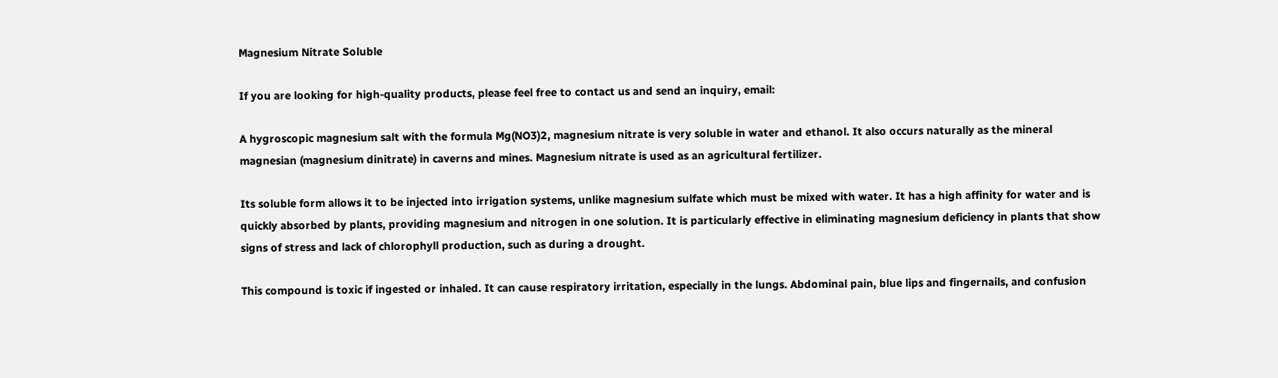Magnesium Nitrate Soluble

If you are looking for high-quality products, please feel free to contact us and send an inquiry, email:

A hygroscopic magnesium salt with the formula Mg(NO3)2, magnesium nitrate is very soluble in water and ethanol. It also occurs naturally as the mineral magnesian (magnesium dinitrate) in caverns and mines. Magnesium nitrate is used as an agricultural fertilizer.

Its soluble form allows it to be injected into irrigation systems, unlike magnesium sulfate which must be mixed with water. It has a high affinity for water and is quickly absorbed by plants, providing magnesium and nitrogen in one solution. It is particularly effective in eliminating magnesium deficiency in plants that show signs of stress and lack of chlorophyll production, such as during a drought.

This compound is toxic if ingested or inhaled. It can cause respiratory irritation, especially in the lungs. Abdominal pain, blue lips and fingernails, and confusion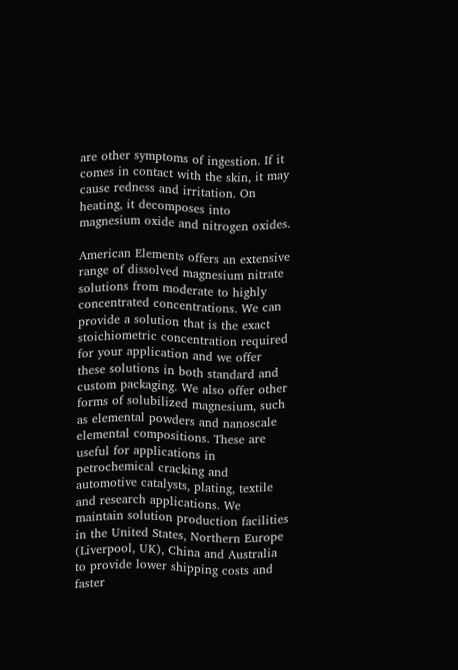are other symptoms of ingestion. If it comes in contact with the skin, it may cause redness and irritation. On heating, it decomposes into magnesium oxide and nitrogen oxides.

American Elements offers an extensive range of dissolved magnesium nitrate solutions from moderate to highly concentrated concentrations. We can provide a solution that is the exact stoichiometric concentration required for your application and we offer these solutions in both standard and custom packaging. We also offer other forms of solubilized magnesium, such as elemental powders and nanoscale elemental compositions. These are useful for applications in petrochemical cracking and automotive catalysts, plating, textile and research applications. We maintain solution production facilities in the United States, Northern Europe (Liverpool, UK), China and Australia to provide lower shipping costs and faster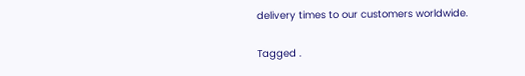delivery times to our customers worldwide.

Tagged .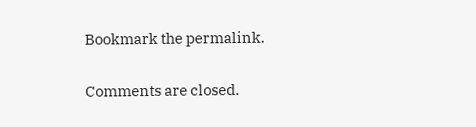Bookmark the permalink.

Comments are closed.